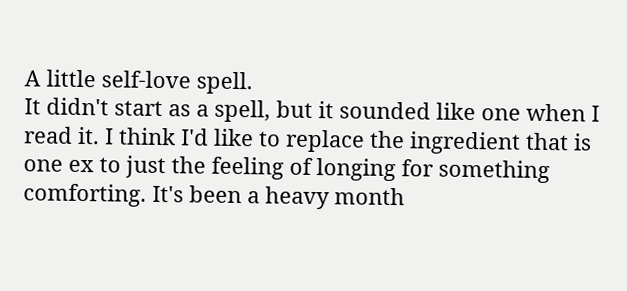A little self-love spell.
It didn't start as a spell, but it sounded like one when I read it. I think I'd like to replace the ingredient that is one ex to just the feeling of longing for something comforting. It's been a heavy month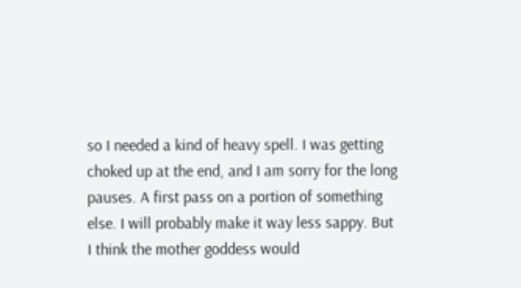so I needed a kind of heavy spell. I was getting choked up at the end, and I am sorry for the long pauses. A first pass on a portion of something else. I will probably make it way less sappy. But I think the mother goddess would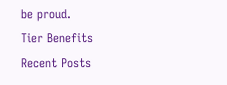be proud.
Tier Benefits
Recent Posts